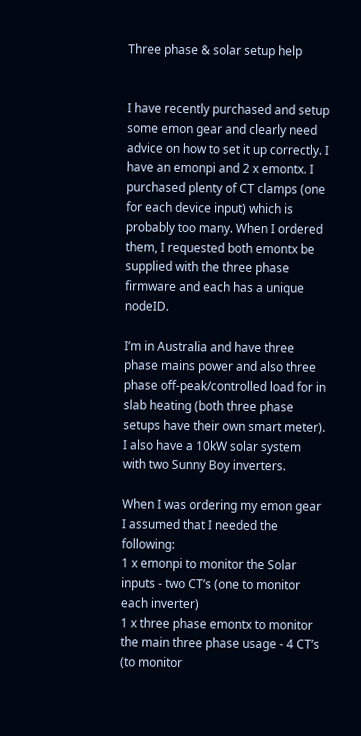Three phase & solar setup help


I have recently purchased and setup some emon gear and clearly need advice on how to set it up correctly. I have an emonpi and 2 x emontx. I purchased plenty of CT clamps (one for each device input) which is probably too many. When I ordered them, I requested both emontx be supplied with the three phase firmware and each has a unique nodeID.

I’m in Australia and have three phase mains power and also three phase off-peak/controlled load for in slab heating (both three phase setups have their own smart meter). I also have a 10kW solar system with two Sunny Boy inverters.

When I was ordering my emon gear I assumed that I needed the following:
1 x emonpi to monitor the Solar inputs - two CT’s (one to monitor each inverter)
1 x three phase emontx to monitor the main three phase usage - 4 CT’s (to monitor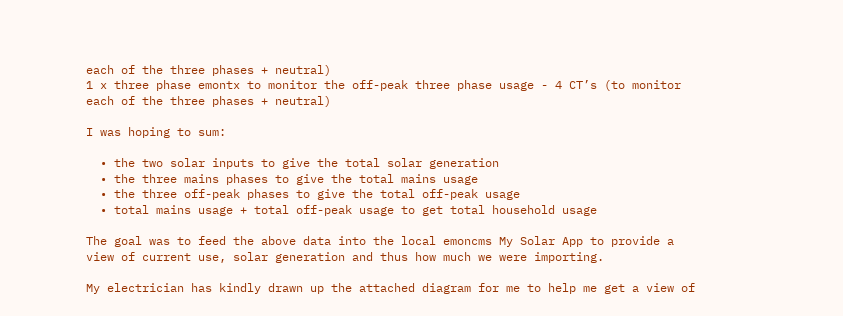each of the three phases + neutral)
1 x three phase emontx to monitor the off-peak three phase usage - 4 CT’s (to monitor each of the three phases + neutral)

I was hoping to sum:

  • the two solar inputs to give the total solar generation
  • the three mains phases to give the total mains usage
  • the three off-peak phases to give the total off-peak usage
  • total mains usage + total off-peak usage to get total household usage

The goal was to feed the above data into the local emoncms My Solar App to provide a view of current use, solar generation and thus how much we were importing.

My electrician has kindly drawn up the attached diagram for me to help me get a view of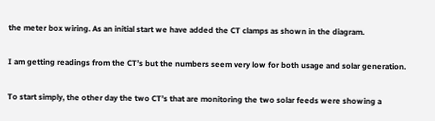the meter box wiring. As an initial start we have added the CT clamps as shown in the diagram.

I am getting readings from the CT’s but the numbers seem very low for both usage and solar generation.

To start simply, the other day the two CT’s that are monitoring the two solar feeds were showing a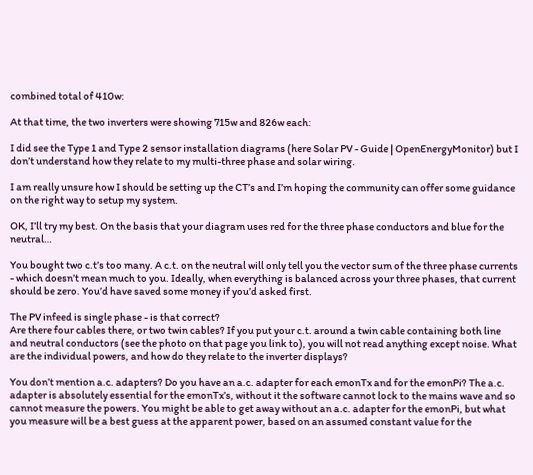combined total of 410w:

At that time, the two inverters were showing 715w and 826w each:

I did see the Type 1 and Type 2 sensor installation diagrams (here Solar PV - Guide | OpenEnergyMonitor) but I don’t understand how they relate to my multi-three phase and solar wiring.

I am really unsure how I should be setting up the CT’s and I’m hoping the community can offer some guidance on the right way to setup my system.

OK, I’ll try my best. On the basis that your diagram uses red for the three phase conductors and blue for the neutral…

You bought two c.t’s too many. A c.t. on the neutral will only tell you the vector sum of the three phase currents - which doesn’t mean much to you. Ideally, when everything is balanced across your three phases, that current should be zero. You’d have saved some money if you’d asked first.

The PV infeed is single phase - is that correct?
Are there four cables there, or two twin cables? If you put your c.t. around a twin cable containing both line and neutral conductors (see the photo on that page you link to), you will not read anything except noise. What are the individual powers, and how do they relate to the inverter displays?

You don’t mention a.c. adapters? Do you have an a.c. adapter for each emonTx and for the emonPi? The a.c. adapter is absolutely essential for the emonTx’s, without it the software cannot lock to the mains wave and so cannot measure the powers. You might be able to get away without an a.c. adapter for the emonPi, but what you measure will be a best guess at the apparent power, based on an assumed constant value for the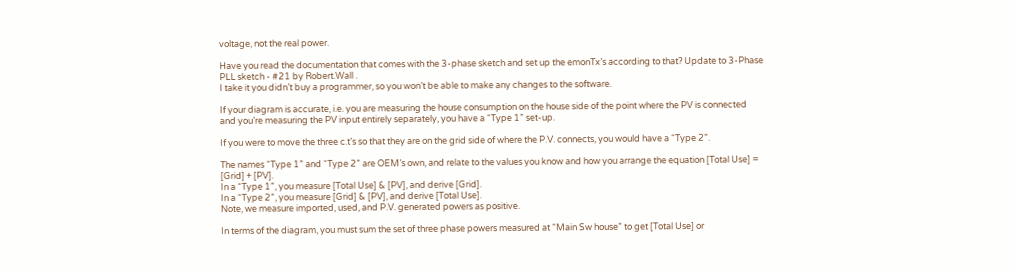voltage, not the real power.

Have you read the documentation that comes with the 3-phase sketch and set up the emonTx’s according to that? Update to 3-Phase PLL sketch - #21 by Robert.Wall .
I take it you didn’t buy a programmer, so you won’t be able to make any changes to the software.

If your diagram is accurate, i.e. you are measuring the house consumption on the house side of the point where the PV is connected and you’re measuring the PV input entirely separately, you have a “Type 1” set-up.

If you were to move the three c.t’s so that they are on the grid side of where the P.V. connects, you would have a “Type 2”.

The names “Type 1” and “Type 2” are OEM’s own, and relate to the values you know and how you arrange the equation [Total Use] = [Grid] + [PV].
In a “Type 1”, you measure [Total Use] & [PV], and derive [Grid].
In a “Type 2”, you measure [Grid] & [PV], and derive [Total Use].
Note, we measure imported, used, and P.V. generated powers as positive.

In terms of the diagram, you must sum the set of three phase powers measured at “Main Sw house” to get [Total Use] or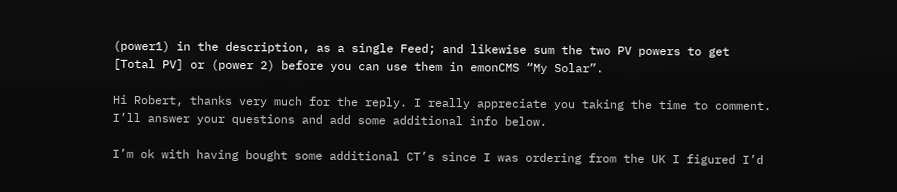(power1) in the description, as a single Feed; and likewise sum the two PV powers to get [Total PV] or (power 2) before you can use them in emonCMS “My Solar”.

Hi Robert, thanks very much for the reply. I really appreciate you taking the time to comment. I’ll answer your questions and add some additional info below.

I’m ok with having bought some additional CT’s since I was ordering from the UK I figured I’d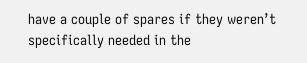have a couple of spares if they weren’t specifically needed in the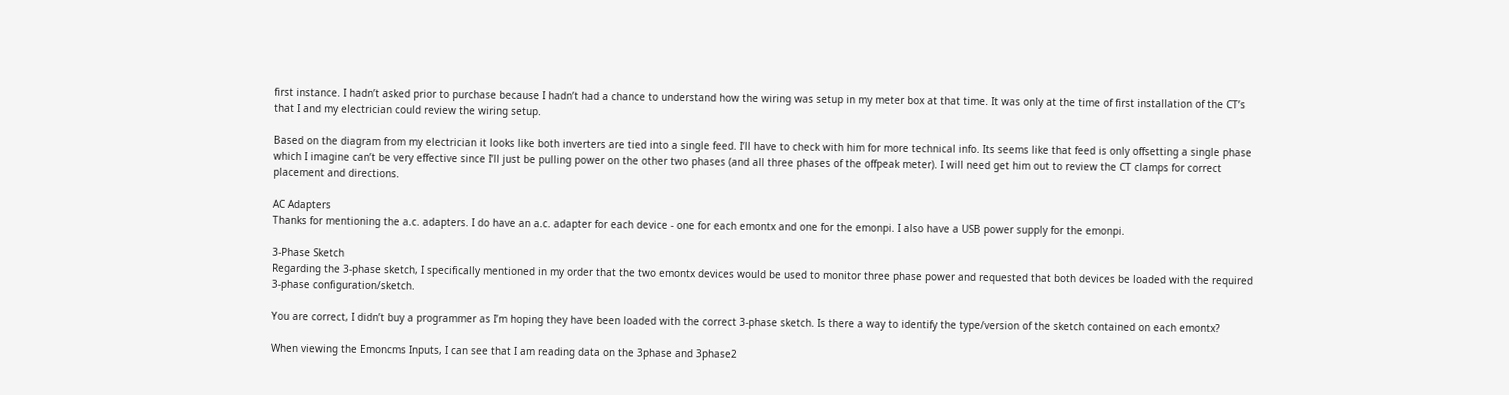first instance. I hadn’t asked prior to purchase because I hadn’t had a chance to understand how the wiring was setup in my meter box at that time. It was only at the time of first installation of the CT’s that I and my electrician could review the wiring setup.

Based on the diagram from my electrician it looks like both inverters are tied into a single feed. I’ll have to check with him for more technical info. Its seems like that feed is only offsetting a single phase which I imagine can’t be very effective since I’ll just be pulling power on the other two phases (and all three phases of the offpeak meter). I will need get him out to review the CT clamps for correct placement and directions.

AC Adapters
Thanks for mentioning the a.c. adapters. I do have an a.c. adapter for each device - one for each emontx and one for the emonpi. I also have a USB power supply for the emonpi.

3-Phase Sketch
Regarding the 3-phase sketch, I specifically mentioned in my order that the two emontx devices would be used to monitor three phase power and requested that both devices be loaded with the required 3-phase configuration/sketch.

You are correct, I didn’t buy a programmer as I’m hoping they have been loaded with the correct 3-phase sketch. Is there a way to identify the type/version of the sketch contained on each emontx?

When viewing the Emoncms Inputs, I can see that I am reading data on the 3phase and 3phase2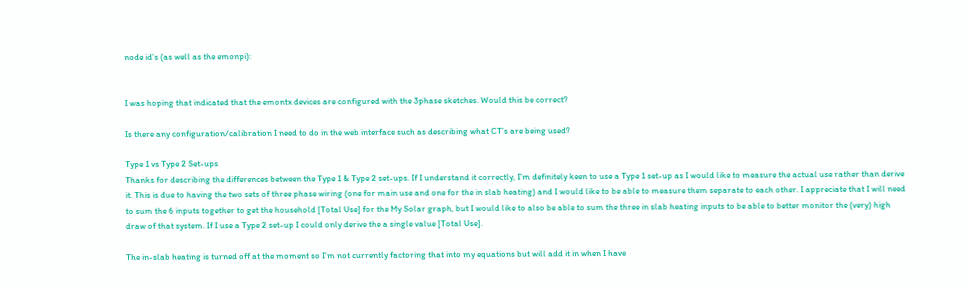node id’s (as well as the emonpi):


I was hoping that indicated that the emontx devices are configured with the 3phase sketches. Would this be correct?

Is there any configuration/calibration I need to do in the web interface such as describing what CT’s are being used?

Type 1 vs Type 2 Set-ups
Thanks for describing the differences between the Type 1 & Type 2 set-ups. If I understand it correctly, I’m definitely keen to use a Type 1 set-up as I would like to measure the actual use rather than derive it. This is due to having the two sets of three phase wiring (one for main use and one for the in slab heating) and I would like to be able to measure them separate to each other. I appreciate that I will need to sum the 6 inputs together to get the household [Total Use] for the My Solar graph, but I would like to also be able to sum the three in slab heating inputs to be able to better monitor the (very) high draw of that system. If I use a Type 2 set-up I could only derive the a single value [Total Use].

The in-slab heating is turned off at the moment so I’m not currently factoring that into my equations but will add it in when I have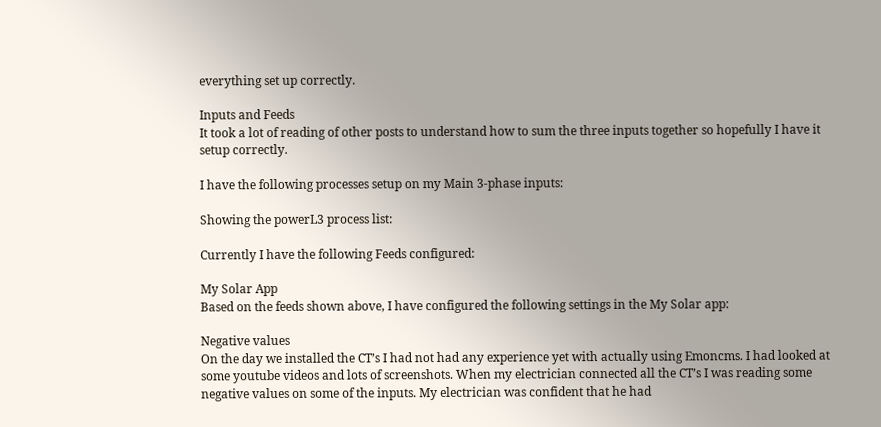everything set up correctly.

Inputs and Feeds
It took a lot of reading of other posts to understand how to sum the three inputs together so hopefully I have it setup correctly.

I have the following processes setup on my Main 3-phase inputs:

Showing the powerL3 process list:

Currently I have the following Feeds configured:

My Solar App
Based on the feeds shown above, I have configured the following settings in the My Solar app:

Negative values
On the day we installed the CT’s I had not had any experience yet with actually using Emoncms. I had looked at some youtube videos and lots of screenshots. When my electrician connected all the CT’s I was reading some negative values on some of the inputs. My electrician was confident that he had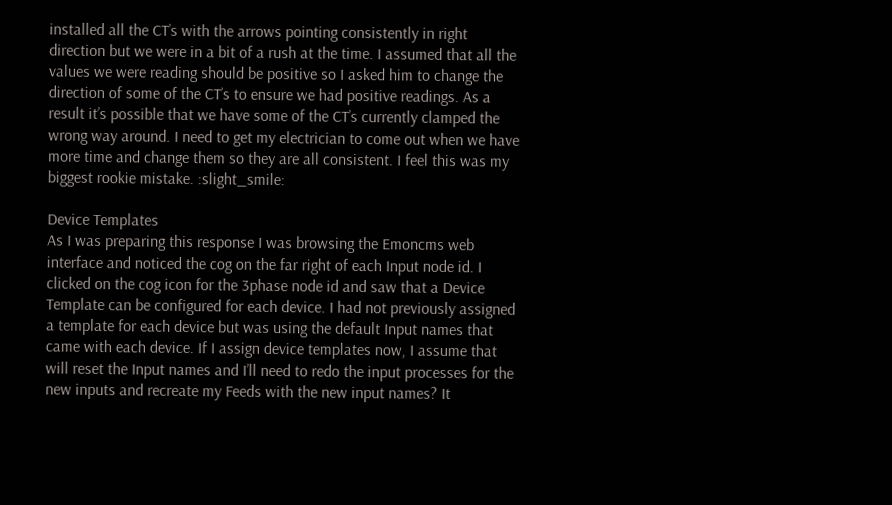installed all the CT’s with the arrows pointing consistently in right direction but we were in a bit of a rush at the time. I assumed that all the values we were reading should be positive so I asked him to change the direction of some of the CT’s to ensure we had positive readings. As a result it’s possible that we have some of the CT’s currently clamped the wrong way around. I need to get my electrician to come out when we have more time and change them so they are all consistent. I feel this was my biggest rookie mistake. :slight_smile:

Device Templates
As I was preparing this response I was browsing the Emoncms web interface and noticed the cog on the far right of each Input node id. I clicked on the cog icon for the 3phase node id and saw that a Device Template can be configured for each device. I had not previously assigned a template for each device but was using the default Input names that came with each device. If I assign device templates now, I assume that will reset the Input names and I’ll need to redo the input processes for the new inputs and recreate my Feeds with the new input names? It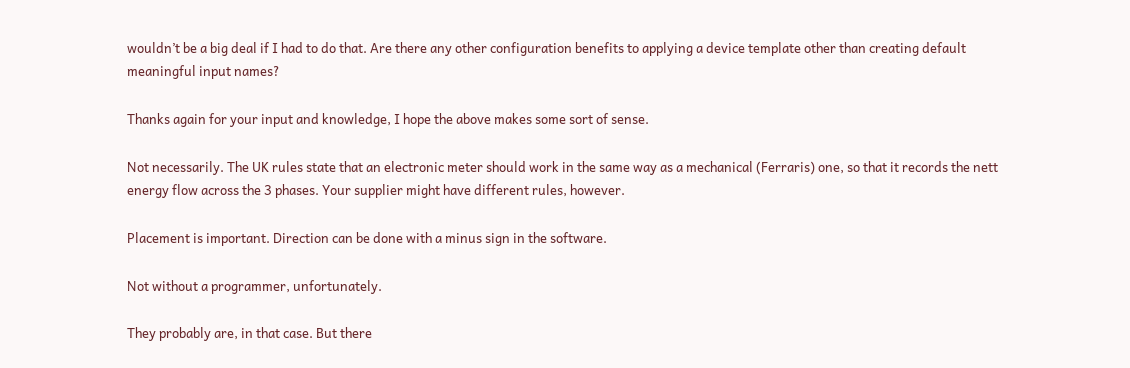wouldn’t be a big deal if I had to do that. Are there any other configuration benefits to applying a device template other than creating default meaningful input names?

Thanks again for your input and knowledge, I hope the above makes some sort of sense.

Not necessarily. The UK rules state that an electronic meter should work in the same way as a mechanical (Ferraris) one, so that it records the nett energy flow across the 3 phases. Your supplier might have different rules, however.

Placement is important. Direction can be done with a minus sign in the software.

Not without a programmer, unfortunately.

They probably are, in that case. But there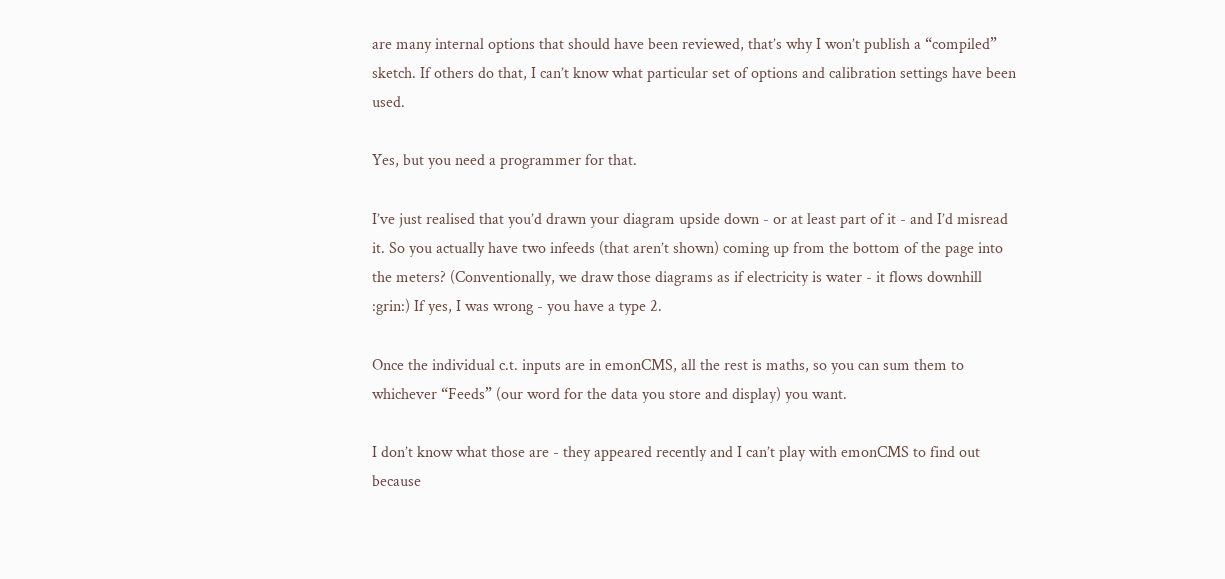are many internal options that should have been reviewed, that’s why I won’t publish a “compiled” sketch. If others do that, I can’t know what particular set of options and calibration settings have been used.

Yes, but you need a programmer for that.

I’ve just realised that you’d drawn your diagram upside down - or at least part of it - and I’d misread it. So you actually have two infeeds (that aren’t shown) coming up from the bottom of the page into the meters? (Conventionally, we draw those diagrams as if electricity is water - it flows downhill :grin:) If yes, I was wrong - you have a type 2.

Once the individual c.t. inputs are in emonCMS, all the rest is maths, so you can sum them to whichever “Feeds” (our word for the data you store and display) you want.

I don’t know what those are - they appeared recently and I can’t play with emonCMS to find out because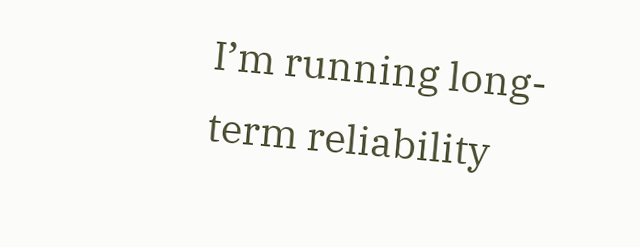I’m running long-term reliability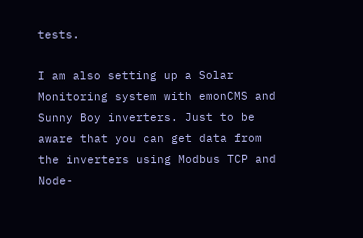tests.

I am also setting up a Solar Monitoring system with emonCMS and Sunny Boy inverters. Just to be aware that you can get data from the inverters using Modbus TCP and Node-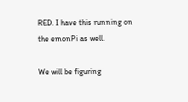RED. I have this running on the emonPi as well.

We will be figuring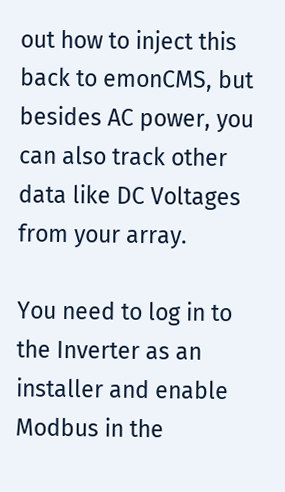out how to inject this back to emonCMS, but besides AC power, you can also track other data like DC Voltages from your array.

You need to log in to the Inverter as an installer and enable Modbus in the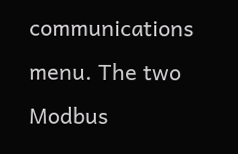communications menu. The two Modbus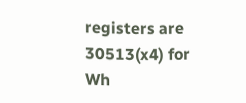registers are 30513(x4) for Wh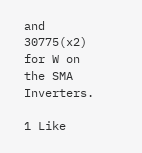and 30775(x2) for W on the SMA Inverters.

1 Like